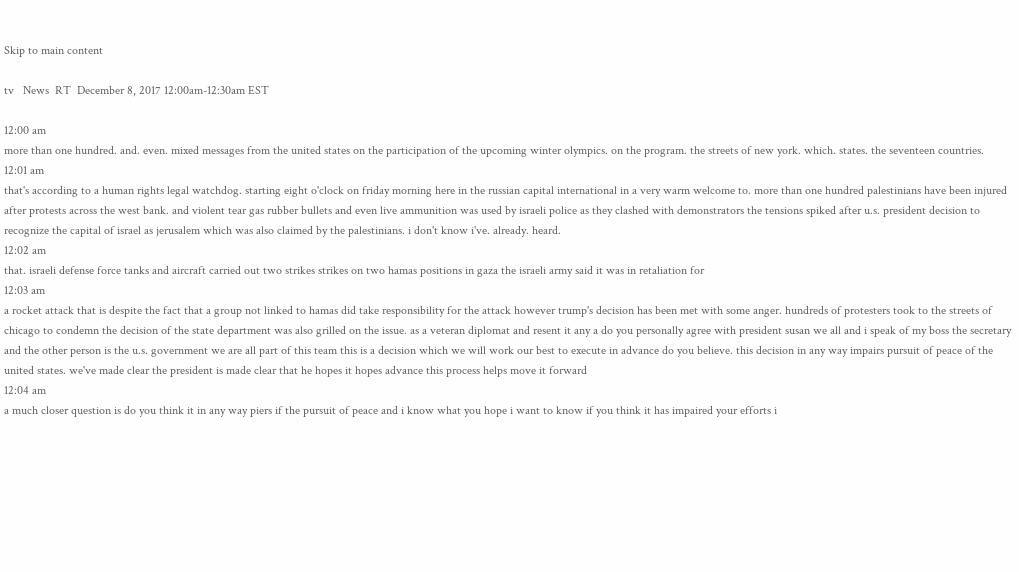Skip to main content

tv   News  RT  December 8, 2017 12:00am-12:30am EST

12:00 am
more than one hundred. and. even. mixed messages from the united states on the participation of the upcoming winter olympics. on the program. the streets of new york. which. states. the seventeen countries.
12:01 am
that's according to a human rights legal watchdog. starting eight o'clock on friday morning here in the russian capital international in a very warm welcome to. more than one hundred palestinians have been injured after protests across the west bank. and violent tear gas rubber bullets and even live ammunition was used by israeli police as they clashed with demonstrators the tensions spiked after u.s. president decision to recognize the capital of israel as jerusalem which was also claimed by the palestinians. i don't know i've. already. heard.
12:02 am
that. israeli defense force tanks and aircraft carried out two strikes strikes on two hamas positions in gaza the israeli army said it was in retaliation for
12:03 am
a rocket attack that is despite the fact that a group not linked to hamas did take responsibility for the attack however trump's decision has been met with some anger. hundreds of protesters took to the streets of chicago to condemn the decision of the state department was also grilled on the issue. as a veteran diplomat and resent it any a do you personally agree with president susan we all and i speak of my boss the secretary and the other person is the u.s. government we are all part of this team this is a decision which we will work our best to execute in advance do you believe. this decision in any way impairs pursuit of peace of the united states. we've made clear the president is made clear that he hopes it hopes advance this process helps move it forward
12:04 am
a much closer question is do you think it in any way piers if the pursuit of peace and i know what you hope i want to know if you think it has impaired your efforts i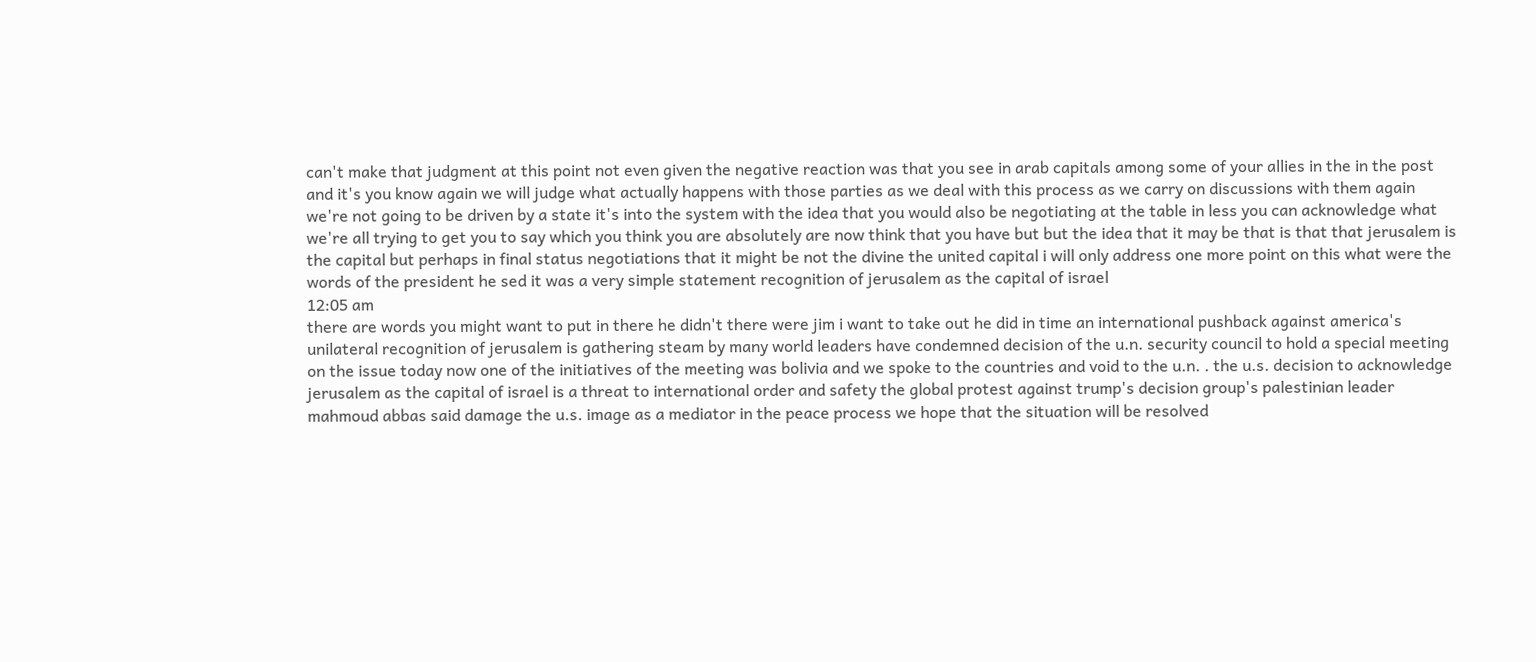can't make that judgment at this point not even given the negative reaction was that you see in arab capitals among some of your allies in the in the post and it's you know again we will judge what actually happens with those parties as we deal with this process as we carry on discussions with them again we're not going to be driven by a state it's into the system with the idea that you would also be negotiating at the table in less you can acknowledge what we're all trying to get you to say which you think you are absolutely are now think that you have but but the idea that it may be that is that that jerusalem is the capital but perhaps in final status negotiations that it might be not the divine the united capital i will only address one more point on this what were the words of the president he sed it was a very simple statement recognition of jerusalem as the capital of israel
12:05 am
there are words you might want to put in there he didn't there were jim i want to take out he did in time an international pushback against america's unilateral recognition of jerusalem is gathering steam by many world leaders have condemned decision of the u.n. security council to hold a special meeting on the issue today now one of the initiatives of the meeting was bolivia and we spoke to the countries and void to the u.n. . the u.s. decision to acknowledge jerusalem as the capital of israel is a threat to international order and safety the global protest against trump's decision group's palestinian leader mahmoud abbas said damage the u.s. image as a mediator in the peace process we hope that the situation will be resolved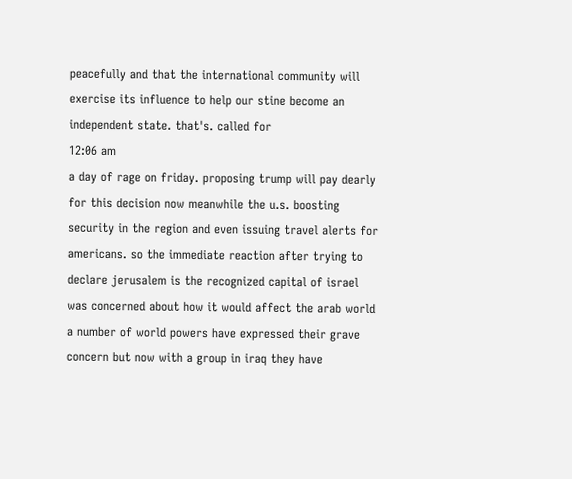peacefully and that the international community will exercise its influence to help our stine become an independent state. that's. called for
12:06 am
a day of rage on friday. proposing trump will pay dearly for this decision now meanwhile the u.s. boosting security in the region and even issuing travel alerts for americans. so the immediate reaction after trying to declare jerusalem is the recognized capital of israel was concerned about how it would affect the arab world a number of world powers have expressed their grave concern but now with a group in iraq they have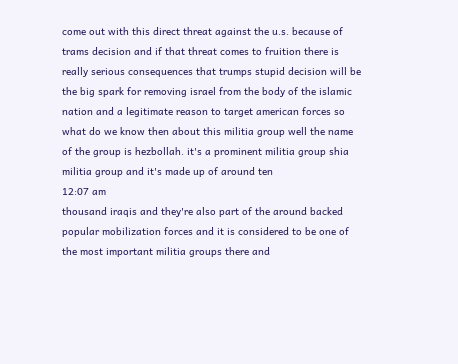come out with this direct threat against the u.s. because of trams decision and if that threat comes to fruition there is really serious consequences that trumps stupid decision will be the big spark for removing israel from the body of the islamic nation and a legitimate reason to target american forces so what do we know then about this militia group well the name of the group is hezbollah. it's a prominent militia group shia militia group and it's made up of around ten
12:07 am
thousand iraqis and they're also part of the around backed popular mobilization forces and it is considered to be one of the most important militia groups there and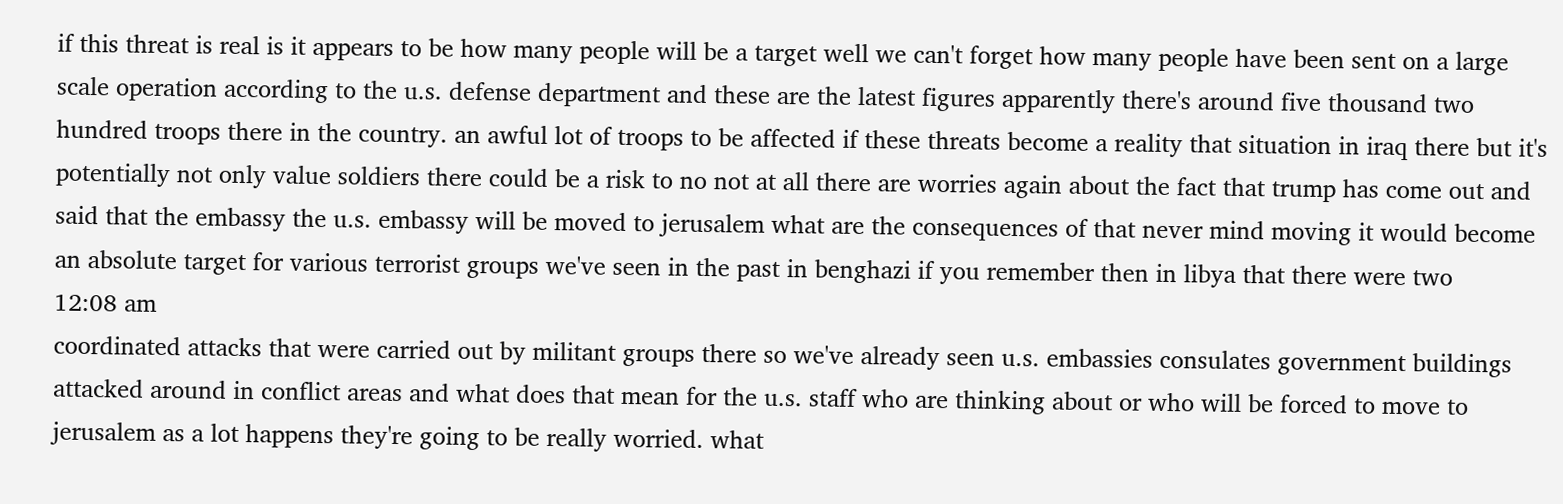if this threat is real is it appears to be how many people will be a target well we can't forget how many people have been sent on a large scale operation according to the u.s. defense department and these are the latest figures apparently there's around five thousand two hundred troops there in the country. an awful lot of troops to be affected if these threats become a reality that situation in iraq there but it's potentially not only value soldiers there could be a risk to no not at all there are worries again about the fact that trump has come out and said that the embassy the u.s. embassy will be moved to jerusalem what are the consequences of that never mind moving it would become an absolute target for various terrorist groups we've seen in the past in benghazi if you remember then in libya that there were two
12:08 am
coordinated attacks that were carried out by militant groups there so we've already seen u.s. embassies consulates government buildings attacked around in conflict areas and what does that mean for the u.s. staff who are thinking about or who will be forced to move to jerusalem as a lot happens they're going to be really worried. what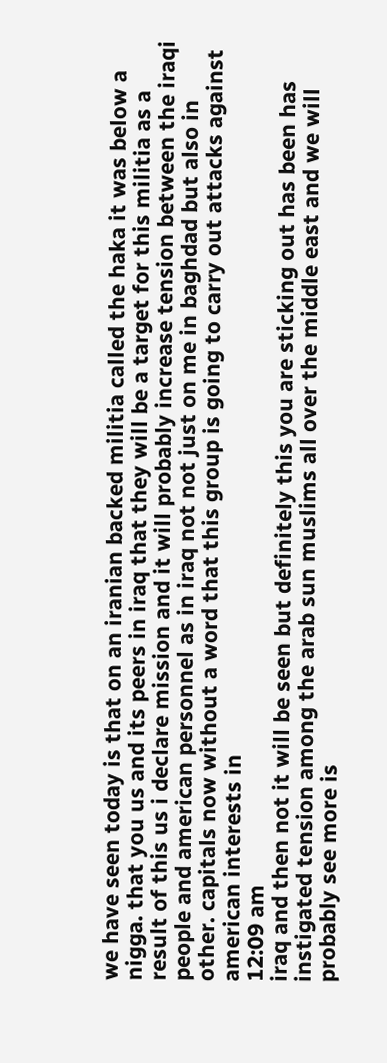we have seen today is that on an iranian backed militia called the haka it was below a nigga. that you us and its peers in iraq that they will be a target for this militia as a result of this us i declare mission and it will probably increase tension between the iraqi people and american personnel as in iraq not not just on me in baghdad but also in other. capitals now without a word that this group is going to carry out attacks against american interests in
12:09 am
iraq and then not it will be seen but definitely this you are sticking out has been has instigated tension among the arab sun muslims all over the middle east and we will probably see more is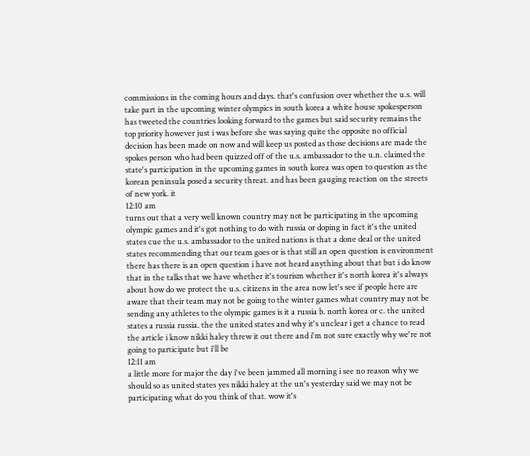commissions in the coming hours and days. that's confusion over whether the u.s. will take part in the upcoming winter olympics in south korea a white house spokesperson has tweeted the countries looking forward to the games but said security remains the top priority however just i was before she was saying quite the opposite no official decision has been made on now and will keep us posted as those decisions are made the spokes person who had been quizzed off of the u.s. ambassador to the u.n. claimed the state's participation in the upcoming games in south korea was open to question as the korean peninsula posed a security threat. and has been gauging reaction on the streets of new york. it
12:10 am
turns out that a very well known country may not be participating in the upcoming olympic games and it's got nothing to do with russia or doping in fact it's the united states cue the u.s. ambassador to the united nations is that a done deal or the united states recommending that our team goes or is that still an open question is environment there has there is an open question i have not heard anything about that but i do know that in the talks that we have whether it's tourism whether it's north korea it's always about how do we protect the u.s. citizens in the area now let's see if people here are aware that their team may not be going to the winter games what country may not be sending any athletes to the olympic games is it a russia b. north korea or c. the united states a russia russia. the the united states and why it's unclear i get a chance to read the article i know nikki haley threw it out there and i'm not sure exactly why we're not going to participate but i'll be
12:11 am
a little more for major the day i've been jammed all morning i see no reason why we should so as united states yes nikki haley at the un's yesterday said we may not be participating what do you think of that. wow it's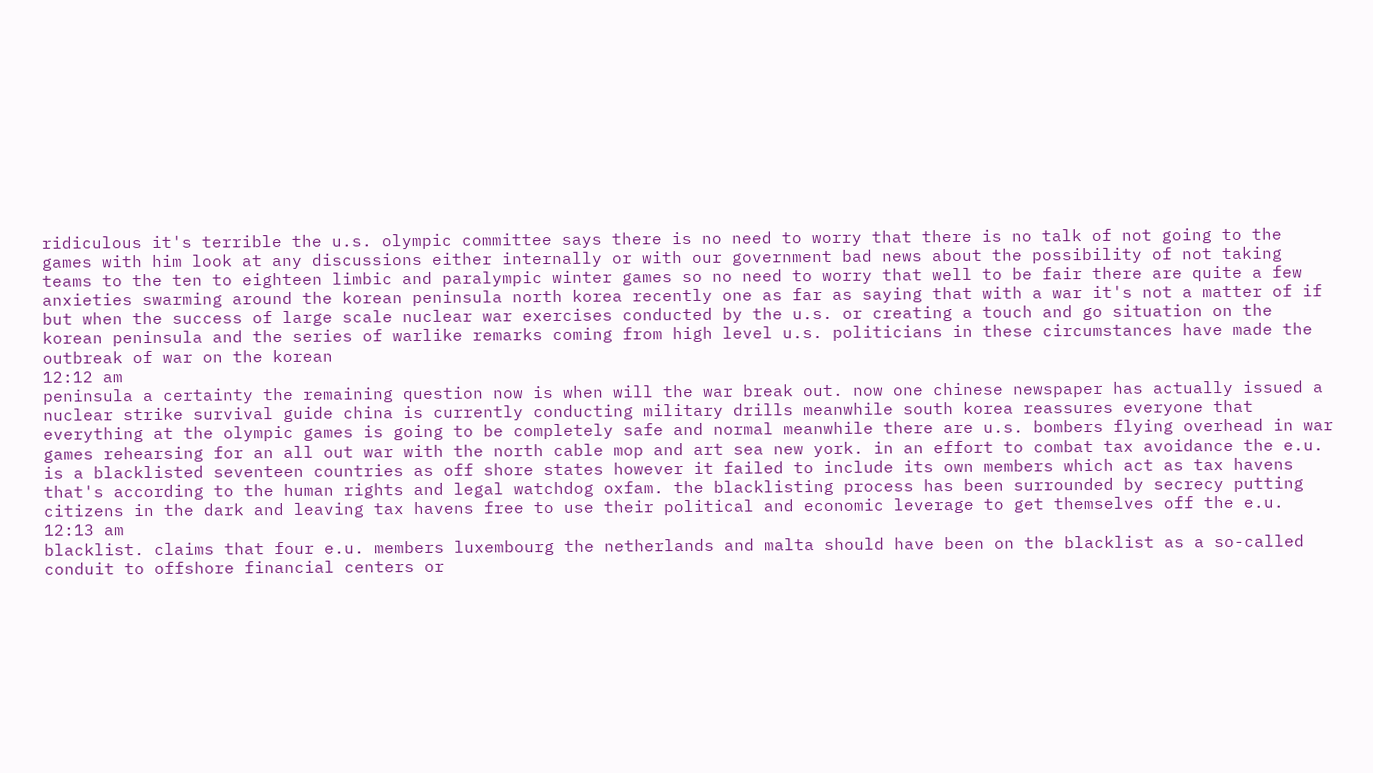ridiculous it's terrible the u.s. olympic committee says there is no need to worry that there is no talk of not going to the games with him look at any discussions either internally or with our government bad news about the possibility of not taking teams to the ten to eighteen limbic and paralympic winter games so no need to worry that well to be fair there are quite a few anxieties swarming around the korean peninsula north korea recently one as far as saying that with a war it's not a matter of if but when the success of large scale nuclear war exercises conducted by the u.s. or creating a touch and go situation on the korean peninsula and the series of warlike remarks coming from high level u.s. politicians in these circumstances have made the outbreak of war on the korean
12:12 am
peninsula a certainty the remaining question now is when will the war break out. now one chinese newspaper has actually issued a nuclear strike survival guide china is currently conducting military drills meanwhile south korea reassures everyone that everything at the olympic games is going to be completely safe and normal meanwhile there are u.s. bombers flying overhead in war games rehearsing for an all out war with the north cable mop and art sea new york. in an effort to combat tax avoidance the e.u. is a blacklisted seventeen countries as off shore states however it failed to include its own members which act as tax havens that's according to the human rights and legal watchdog oxfam. the blacklisting process has been surrounded by secrecy putting citizens in the dark and leaving tax havens free to use their political and economic leverage to get themselves off the e.u.
12:13 am
blacklist. claims that four e.u. members luxembourg the netherlands and malta should have been on the blacklist as a so-called conduit to offshore financial centers or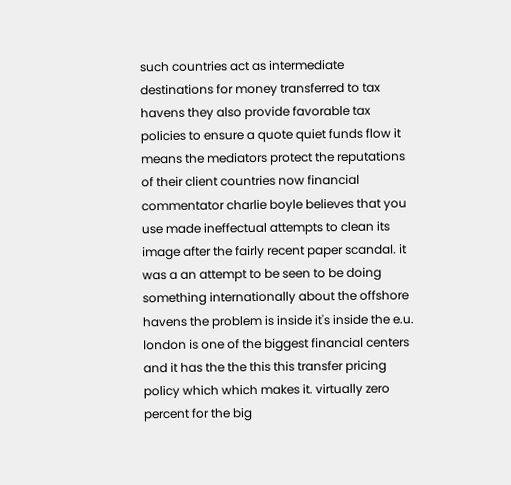such countries act as intermediate destinations for money transferred to tax havens they also provide favorable tax policies to ensure a quote quiet funds flow it means the mediators protect the reputations of their client countries now financial commentator charlie boyle believes that you use made ineffectual attempts to clean its image after the fairly recent paper scandal. it was a an attempt to be seen to be doing something internationally about the offshore havens the problem is inside it's inside the e.u. london is one of the biggest financial centers and it has the the this this transfer pricing policy which which makes it. virtually zero percent for the big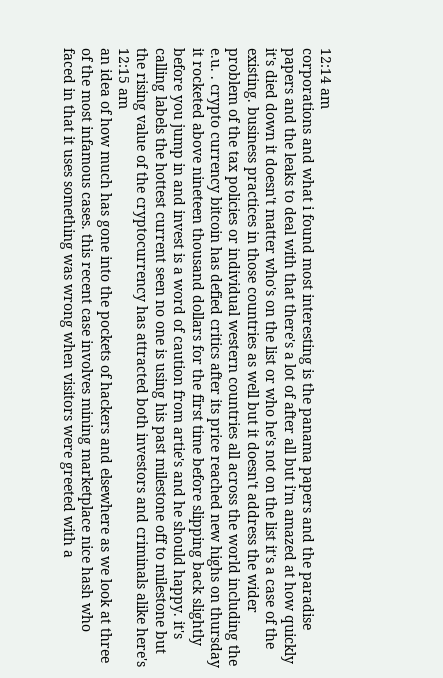12:14 am
corporations and what i found most interesting is the panama papers and the paradise papers and the leaks to deal with that there's a lot of after all but i'm amazed at how quickly it's died down it doesn't matter who's on the list or who he's not on the list it's a case of the existing. business practices in those countries as well but it doesn't address the wider problem of the tax policies or individual western countries all across the world including the e.u. . crypto currency bitcoin has defied critics after its price reached new highs on thursday it rocketed above nineteen thousand dollars for the first time before slipping back slightly before you jump in and invest is a word of caution from artie's and he should happy. it's calling labels the hottest current seen no one is using his past milestone off to milestone but the rising value of the cryptocurrency has attracted both investors and criminals alike here's
12:15 am
an idea of how much has gone into the pockets of hackers and elsewhere as we look at three of the most infamous cases. this recent case involves mining marketplace nice hash who faced in that it uses something was wrong when visitors were greeted with a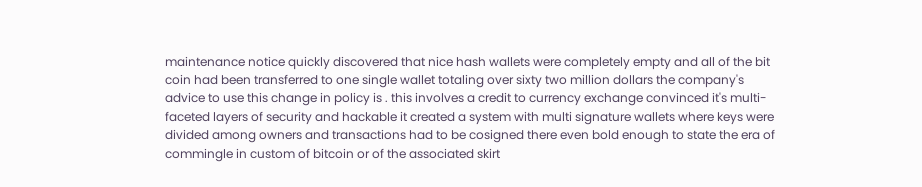maintenance notice quickly discovered that nice hash wallets were completely empty and all of the bit coin had been transferred to one single wallet totaling over sixty two million dollars the company's advice to use this change in policy is . this involves a credit to currency exchange convinced it's multi-faceted layers of security and hackable it created a system with multi signature wallets where keys were divided among owners and transactions had to be cosigned there even bold enough to state the era of commingle in custom of bitcoin or of the associated skirt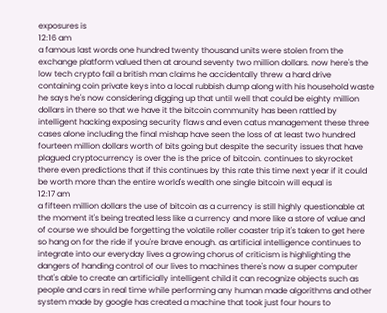exposures is
12:16 am
a famous last words one hundred twenty thousand units were stolen from the exchange platform valued then at around seventy two million dollars. now here's the low tech crypto fail a british man claims he accidentally threw a hard drive containing coin private keys into a local rubbish dump along with his household waste he says he's now considering digging up that until well that could be eighty million dollars in there so that we have it the bitcoin community has been rattled by intelligent hacking exposing security flaws and even catus management these three cases alone including the final mishap have seen the loss of at least two hundred fourteen million dollars worth of bits going but despite the security issues that have plagued cryptocurrency is over the is the price of bitcoin. continues to skyrocket there even predictions that if this continues by this rate this time next year if it could be worth more than the entire world's wealth one single bitcoin will equal is
12:17 am
a fifteen million dollars the use of bitcoin as a currency is still highly questionable at the moment it's being treated less like a currency and more like a store of value and of course we should be forgetting the volatile roller coaster trip it's taken to get here so hang on for the ride if you're brave enough. as artificial intelligence continues to integrate into our everyday lives a growing chorus of criticism is highlighting the dangers of handing control of our lives to machines there's now a super computer that's able to create an artificially intelligent child it can recognize objects such as people and cars in real time while performing any human made algorithms and other system made by google has created a machine that took just four hours to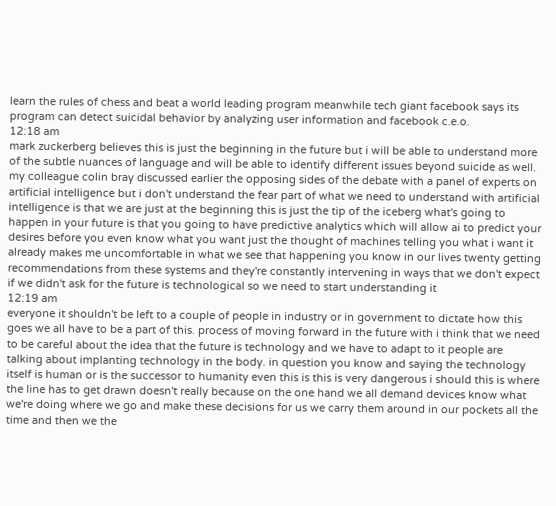learn the rules of chess and beat a world leading program meanwhile tech giant facebook says its program can detect suicidal behavior by analyzing user information and facebook c.e.o.
12:18 am
mark zuckerberg believes this is just the beginning in the future but i will be able to understand more of the subtle nuances of language and will be able to identify different issues beyond suicide as well. my colleague colin bray discussed earlier the opposing sides of the debate with a panel of experts on artificial intelligence but i don't understand the fear part of what we need to understand with artificial intelligence is that we are just at the beginning this is just the tip of the iceberg what's going to happen in your future is that you going to have predictive analytics which will allow ai to predict your desires before you even know what you want just the thought of machines telling you what i want it already makes me uncomfortable in what we see that happening you know in our lives twenty getting recommendations from these systems and they're constantly intervening in ways that we don't expect if we didn't ask for the future is technological so we need to start understanding it
12:19 am
everyone it shouldn't be left to a couple of people in industry or in government to dictate how this goes we all have to be a part of this. process of moving forward in the future with i think that we need to be careful about the idea that the future is technology and we have to adapt to it people are talking about implanting technology in the body. in question you know and saying the technology itself is human or is the successor to humanity even this is this is very dangerous i should this is where the line has to get drawn doesn't really because on the one hand we all demand devices know what we're doing where we go and make these decisions for us we carry them around in our pockets all the time and then we the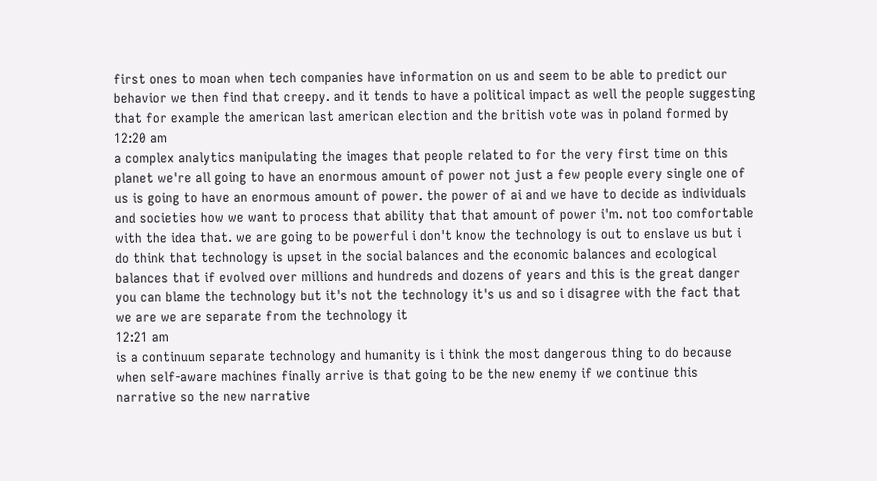first ones to moan when tech companies have information on us and seem to be able to predict our behavior we then find that creepy. and it tends to have a political impact as well the people suggesting that for example the american last american election and the british vote was in poland formed by
12:20 am
a complex analytics manipulating the images that people related to for the very first time on this planet we're all going to have an enormous amount of power not just a few people every single one of us is going to have an enormous amount of power. the power of ai and we have to decide as individuals and societies how we want to process that ability that that amount of power i'm. not too comfortable with the idea that. we are going to be powerful i don't know the technology is out to enslave us but i do think that technology is upset in the social balances and the economic balances and ecological balances that if evolved over millions and hundreds and dozens of years and this is the great danger you can blame the technology but it's not the technology it's us and so i disagree with the fact that we are we are separate from the technology it
12:21 am
is a continuum separate technology and humanity is i think the most dangerous thing to do because when self-aware machines finally arrive is that going to be the new enemy if we continue this narrative so the new narrative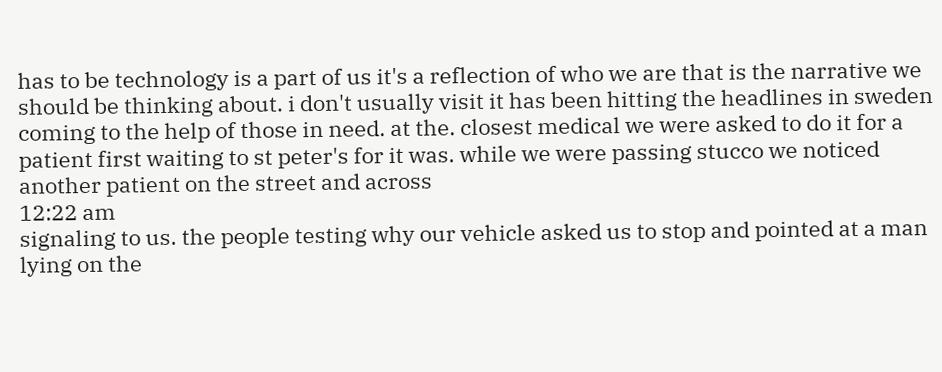has to be technology is a part of us it's a reflection of who we are that is the narrative we should be thinking about. i don't usually visit it has been hitting the headlines in sweden coming to the help of those in need. at the. closest medical we were asked to do it for a patient first waiting to st peter's for it was. while we were passing stucco we noticed another patient on the street and across
12:22 am
signaling to us. the people testing why our vehicle asked us to stop and pointed at a man lying on the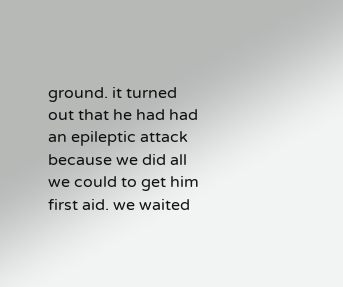ground. it turned out that he had had an epileptic attack because we did all we could to get him first aid. we waited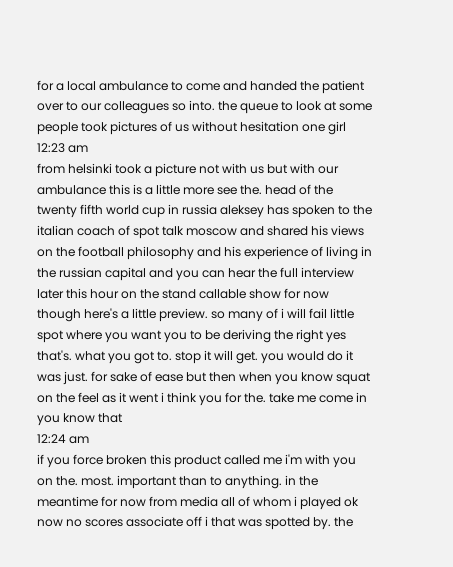for a local ambulance to come and handed the patient over to our colleagues so into. the queue to look at some people took pictures of us without hesitation one girl
12:23 am
from helsinki took a picture not with us but with our ambulance this is a little more see the. head of the twenty fifth world cup in russia aleksey has spoken to the italian coach of spot talk moscow and shared his views on the football philosophy and his experience of living in the russian capital and you can hear the full interview later this hour on the stand callable show for now though here's a little preview. so many of i will fail little spot where you want you to be deriving the right yes that's. what you got to. stop it will get. you would do it was just. for sake of ease but then when you know squat on the feel as it went i think you for the. take me come in you know that
12:24 am
if you force broken this product called me i'm with you on the. most. important than to anything. in the meantime for now from media all of whom i played ok now no scores associate off i that was spotted by. the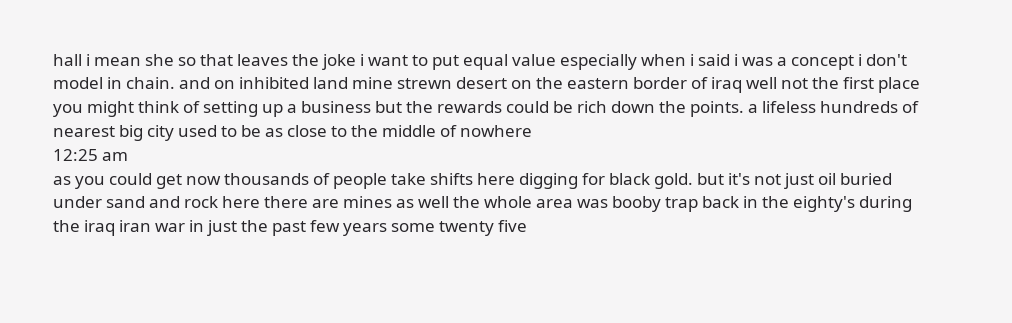hall i mean she so that leaves the joke i want to put equal value especially when i said i was a concept i don't model in chain. and on inhibited land mine strewn desert on the eastern border of iraq well not the first place you might think of setting up a business but the rewards could be rich down the points. a lifeless hundreds of nearest big city used to be as close to the middle of nowhere
12:25 am
as you could get now thousands of people take shifts here digging for black gold. but it's not just oil buried under sand and rock here there are mines as well the whole area was booby trap back in the eighty's during the iraq iran war in just the past few years some twenty five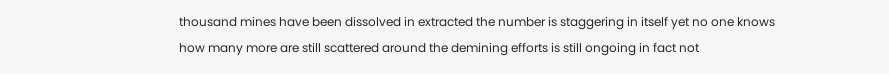thousand mines have been dissolved in extracted the number is staggering in itself yet no one knows how many more are still scattered around the demining efforts is still ongoing in fact not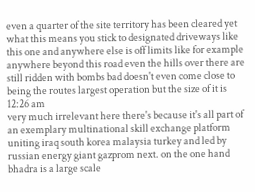even a quarter of the site territory has been cleared yet what this means you stick to designated driveways like this one and anywhere else is off limits like for example anywhere beyond this road even the hills over there are still ridden with bombs bad doesn't even come close to being the routes largest operation but the size of it is
12:26 am
very much irrelevant here there's because it's all part of an exemplary multinational skill exchange platform uniting iraq south korea malaysia turkey and led by russian energy giant gazprom next. on the one hand bhadra is a large scale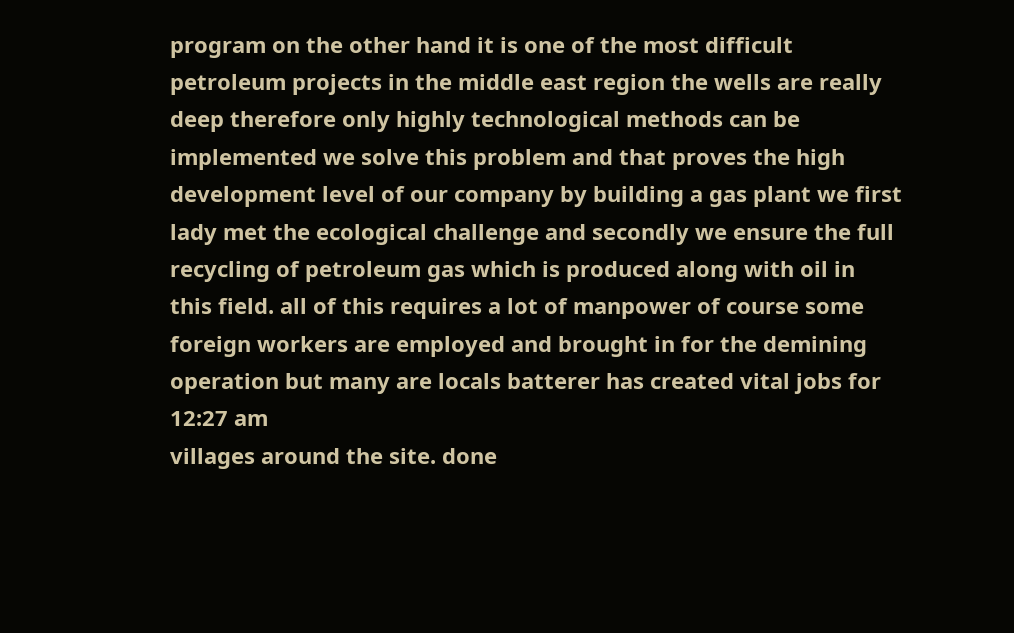program on the other hand it is one of the most difficult petroleum projects in the middle east region the wells are really deep therefore only highly technological methods can be implemented we solve this problem and that proves the high development level of our company by building a gas plant we first lady met the ecological challenge and secondly we ensure the full recycling of petroleum gas which is produced along with oil in this field. all of this requires a lot of manpower of course some foreign workers are employed and brought in for the demining operation but many are locals batterer has created vital jobs for
12:27 am
villages around the site. done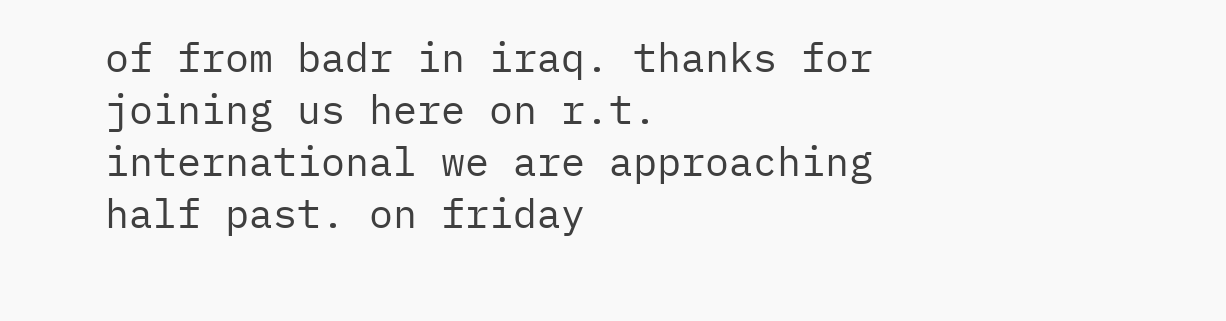of from badr in iraq. thanks for joining us here on r.t. international we are approaching half past. on friday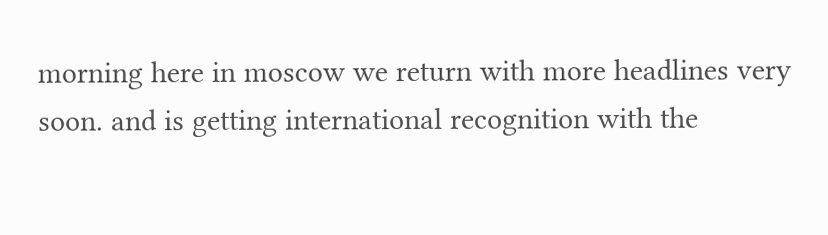morning here in moscow we return with more headlines very soon. and is getting international recognition with the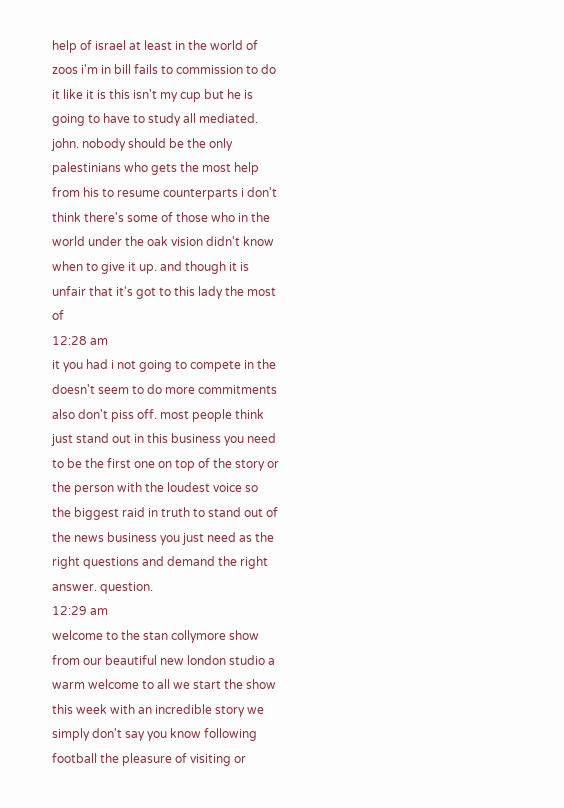help of israel at least in the world of zoos i'm in bill fails to commission to do it like it is this isn't my cup but he is going to have to study all mediated. john. nobody should be the only palestinians who gets the most help from his to resume counterparts i don't think there's some of those who in the world under the oak vision didn't know when to give it up. and though it is unfair that it's got to this lady the most of
12:28 am
it you had i not going to compete in the doesn't seem to do more commitments also don't piss off. most people think just stand out in this business you need to be the first one on top of the story or the person with the loudest voice so the biggest raid in truth to stand out of the news business you just need as the right questions and demand the right answer. question.
12:29 am
welcome to the stan collymore show from our beautiful new london studio a warm welcome to all we start the show this week with an incredible story we simply don't say you know following football the pleasure of visiting or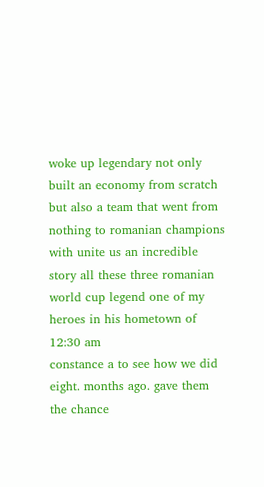woke up legendary not only built an economy from scratch but also a team that went from nothing to romanian champions with unite us an incredible story all these three romanian world cup legend one of my heroes in his hometown of
12:30 am
constance a to see how we did eight. months ago. gave them the chance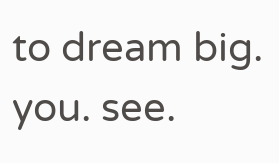to dream big. you. see.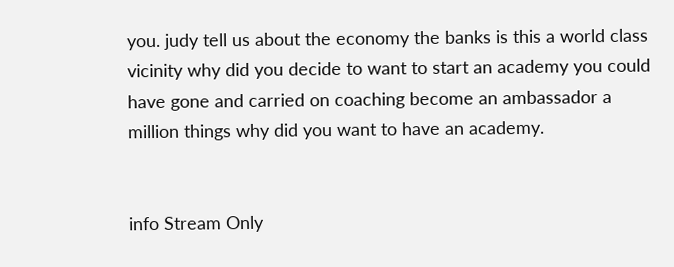you. judy tell us about the economy the banks is this a world class vicinity why did you decide to want to start an academy you could have gone and carried on coaching become an ambassador a million things why did you want to have an academy.


info Stream Only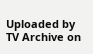Uploaded by TV Archive on